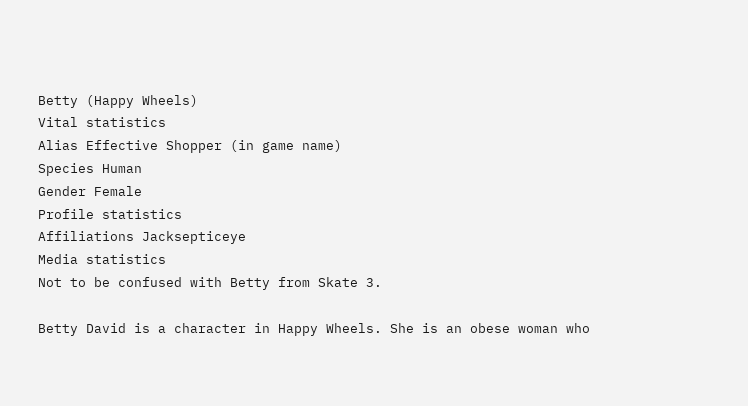Betty (Happy Wheels)
Vital statistics
Alias Effective Shopper (in game name)
Species Human
Gender Female
Profile statistics
Affiliations Jacksepticeye
Media statistics
Not to be confused with Betty from Skate 3.

Betty David is a character in Happy Wheels. She is an obese woman who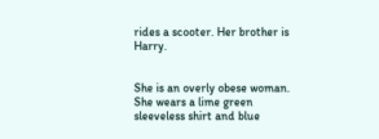rides a scooter. Her brother is Harry.


She is an overly obese woman. She wears a lime green sleeveless shirt and blue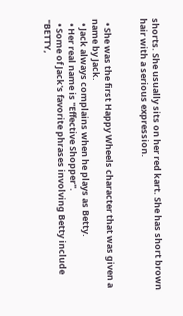shorts. She usually sits on her red kart. She has short brown hair with a serious expression.


  • She was the first Happy Wheels character that was given a name by Jack.
  • Jack always complains when he plays as Betty.
  • Her real name is "Effective Shopper".
  • Some of Jack's favorite phrases involving Betty include "BETTY,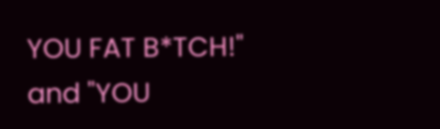YOU FAT B*TCH!" and "YOU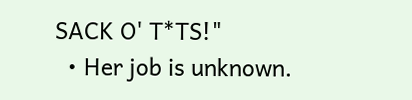SACK O' T*TS!"
  • Her job is unknown.